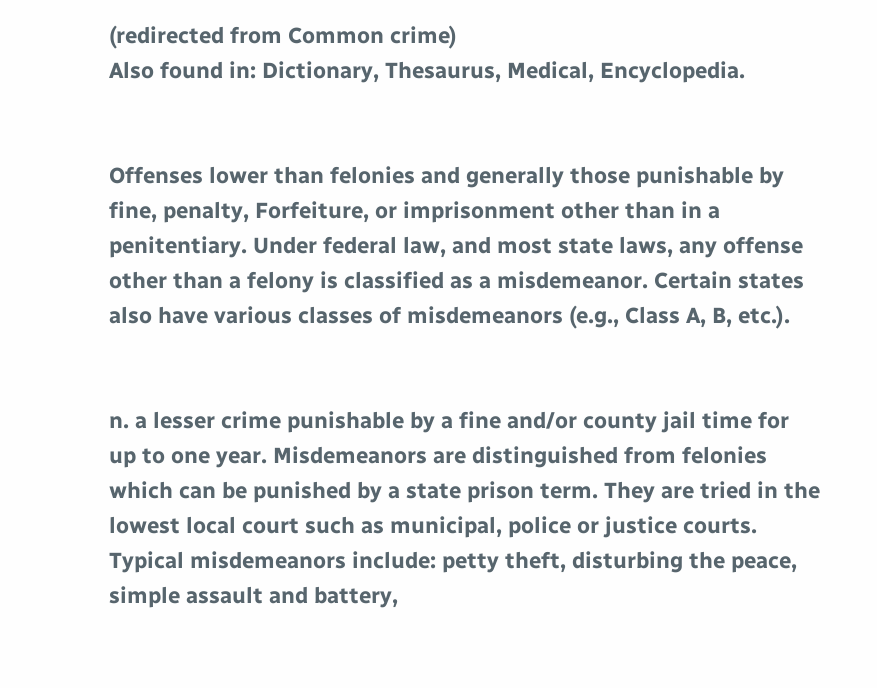(redirected from Common crime)
Also found in: Dictionary, Thesaurus, Medical, Encyclopedia.


Offenses lower than felonies and generally those punishable by fine, penalty, Forfeiture, or imprisonment other than in a penitentiary. Under federal law, and most state laws, any offense other than a felony is classified as a misdemeanor. Certain states also have various classes of misdemeanors (e.g., Class A, B, etc.).


n. a lesser crime punishable by a fine and/or county jail time for up to one year. Misdemeanors are distinguished from felonies which can be punished by a state prison term. They are tried in the lowest local court such as municipal, police or justice courts. Typical misdemeanors include: petty theft, disturbing the peace, simple assault and battery,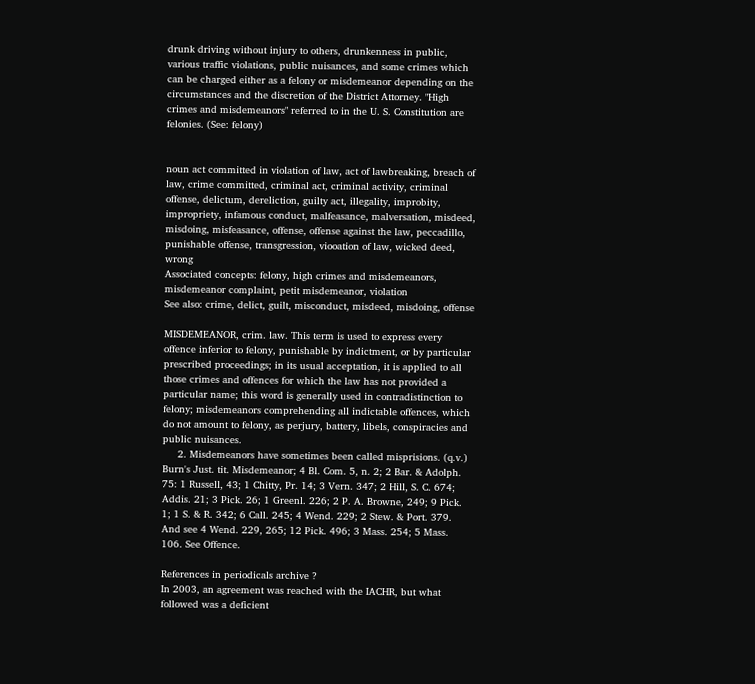drunk driving without injury to others, drunkenness in public, various traffic violations, public nuisances, and some crimes which can be charged either as a felony or misdemeanor depending on the circumstances and the discretion of the District Attorney. "High crimes and misdemeanors" referred to in the U. S. Constitution are felonies. (See: felony)


noun act committed in violation of law, act of lawbreaking, breach of law, crime committed, criminal act, criminal activity, criminal offense, delictum, dereliction, guilty act, illegality, improbity, impropriety, infamous conduct, malfeasance, malversation, misdeed, misdoing, misfeasance, offense, offense against the law, peccadillo, punishable offense, transgression, viooation of law, wicked deed, wrong
Associated concepts: felony, high crimes and misdemeanors, misdemeanor complaint, petit misdemeanor, violation
See also: crime, delict, guilt, misconduct, misdeed, misdoing, offense

MISDEMEANOR, crim. law. This term is used to express every offence inferior to felony, punishable by indictment, or by particular prescribed proceedings; in its usual acceptation, it is applied to all those crimes and offences for which the law has not provided a particular name; this word is generally used in contradistinction to felony; misdemeanors comprehending all indictable offences, which do not amount to felony, as perjury, battery, libels, conspiracies and public nuisances.
     2. Misdemeanors have sometimes been called misprisions. (q.v.) Burn's Just. tit. Misdemeanor; 4 Bl. Com. 5, n. 2; 2 Bar. & Adolph. 75: 1 Russell, 43; 1 Chitty, Pr. 14; 3 Vern. 347; 2 Hill, S. C. 674; Addis. 21; 3 Pick. 26; 1 Greenl. 226; 2 P. A. Browne, 249; 9 Pick. 1; 1 S. & R. 342; 6 Call. 245; 4 Wend. 229; 2 Stew. & Port. 379. And see 4 Wend. 229, 265; 12 Pick. 496; 3 Mass. 254; 5 Mass. 106. See Offence.

References in periodicals archive ?
In 2003, an agreement was reached with the IACHR, but what followed was a deficient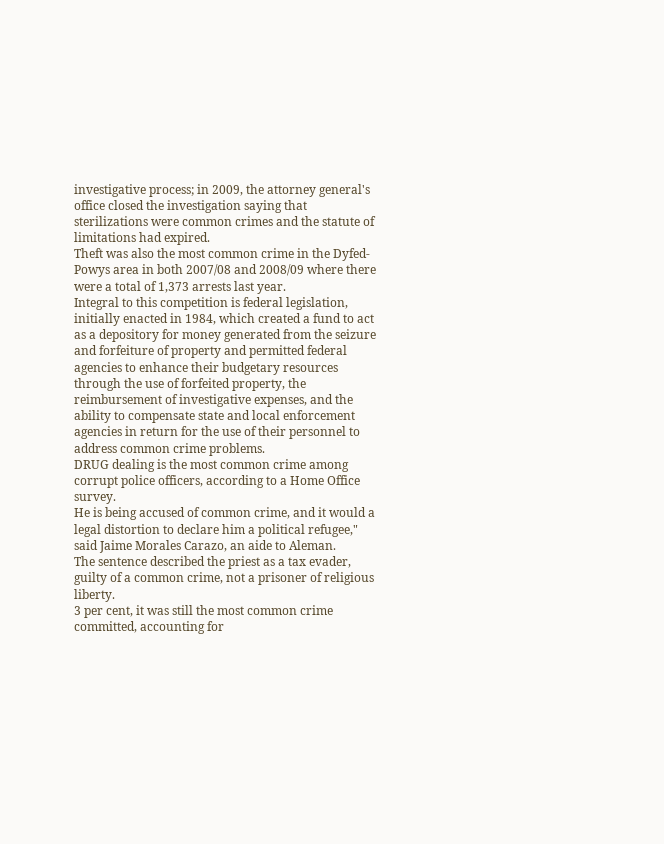investigative process; in 2009, the attorney general's office closed the investigation saying that sterilizations were common crimes and the statute of limitations had expired.
Theft was also the most common crime in the Dyfed-Powys area in both 2007/08 and 2008/09 where there were a total of 1,373 arrests last year.
Integral to this competition is federal legislation, initially enacted in 1984, which created a fund to act as a depository for money generated from the seizure and forfeiture of property and permitted federal agencies to enhance their budgetary resources through the use of forfeited property, the reimbursement of investigative expenses, and the ability to compensate state and local enforcement agencies in return for the use of their personnel to address common crime problems.
DRUG dealing is the most common crime among corrupt police officers, according to a Home Office survey.
He is being accused of common crime, and it would a legal distortion to declare him a political refugee," said Jaime Morales Carazo, an aide to Aleman.
The sentence described the priest as a tax evader, guilty of a common crime, not a prisoner of religious liberty.
3 per cent, it was still the most common crime committed, accounting for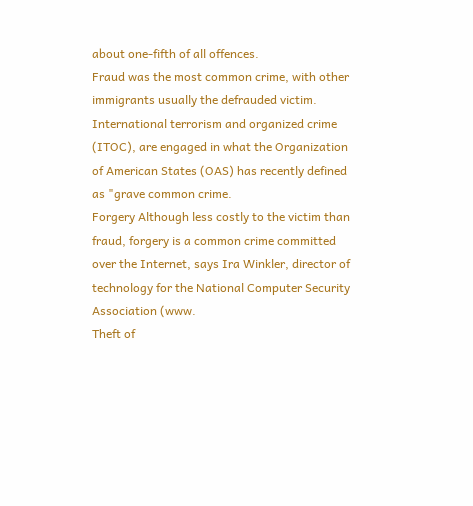about one-fifth of all offences.
Fraud was the most common crime, with other immigrants usually the defrauded victim.
International terrorism and organized crime (ITOC), are engaged in what the Organization of American States (OAS) has recently defined as "grave common crime.
Forgery Although less costly to the victim than fraud, forgery is a common crime committed over the Internet, says Ira Winkler, director of technology for the National Computer Security Association (www.
Theft of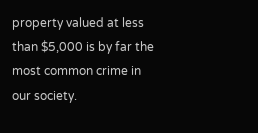property valued at less than $5,000 is by far the most common crime in our society.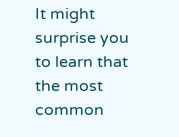It might surprise you to learn that the most common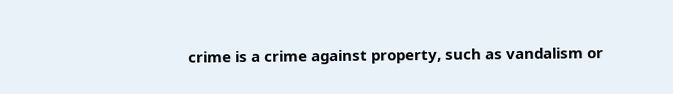crime is a crime against property, such as vandalism or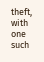theft, with one such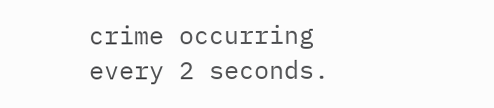crime occurring every 2 seconds.